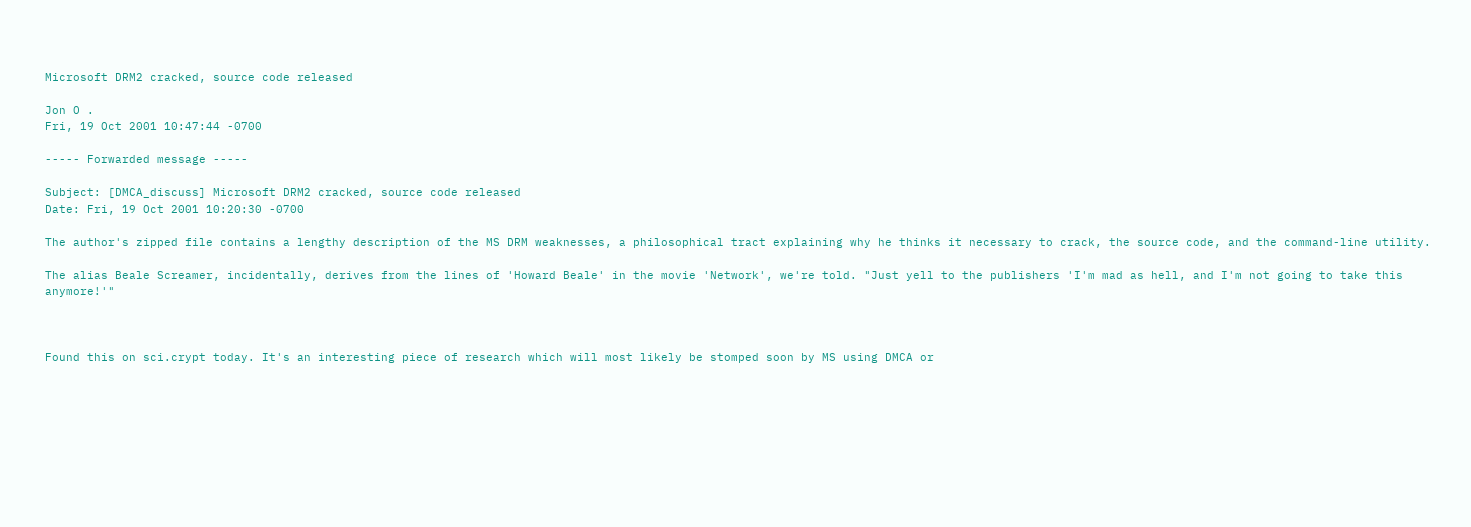Microsoft DRM2 cracked, source code released

Jon O .
Fri, 19 Oct 2001 10:47:44 -0700

----- Forwarded message -----

Subject: [DMCA_discuss] Microsoft DRM2 cracked, source code released
Date: Fri, 19 Oct 2001 10:20:30 -0700

The author's zipped file contains a lengthy description of the MS DRM weaknesses, a philosophical tract explaining why he thinks it necessary to crack, the source code, and the command-line utility.

The alias Beale Screamer, incidentally, derives from the lines of 'Howard Beale' in the movie 'Network', we're told. "Just yell to the publishers 'I'm mad as hell, and I'm not going to take this anymore!'"



Found this on sci.crypt today. It's an interesting piece of research which will most likely be stomped soon by MS using DMCA or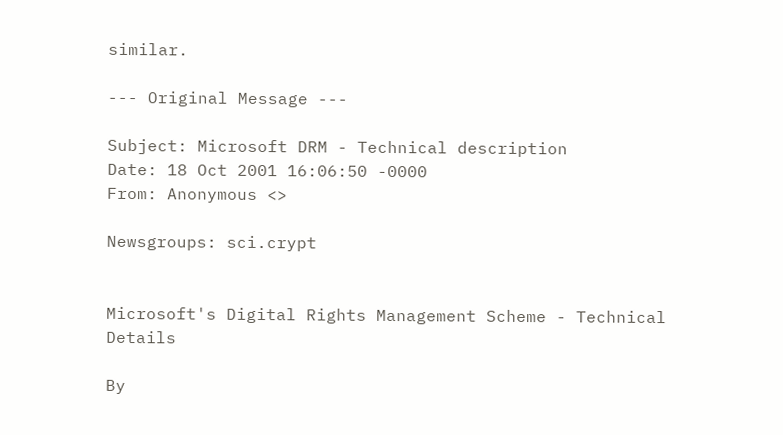similar.

--- Original Message ---

Subject: Microsoft DRM - Technical description
Date: 18 Oct 2001 16:06:50 -0000
From: Anonymous <>

Newsgroups: sci.crypt


Microsoft's Digital Rights Management Scheme - Technical Details

By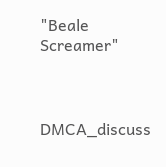"Beale Screamer"



DMCA_discuss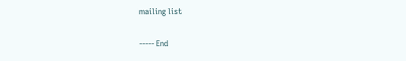mailing list

----- End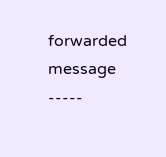forwarded message -----